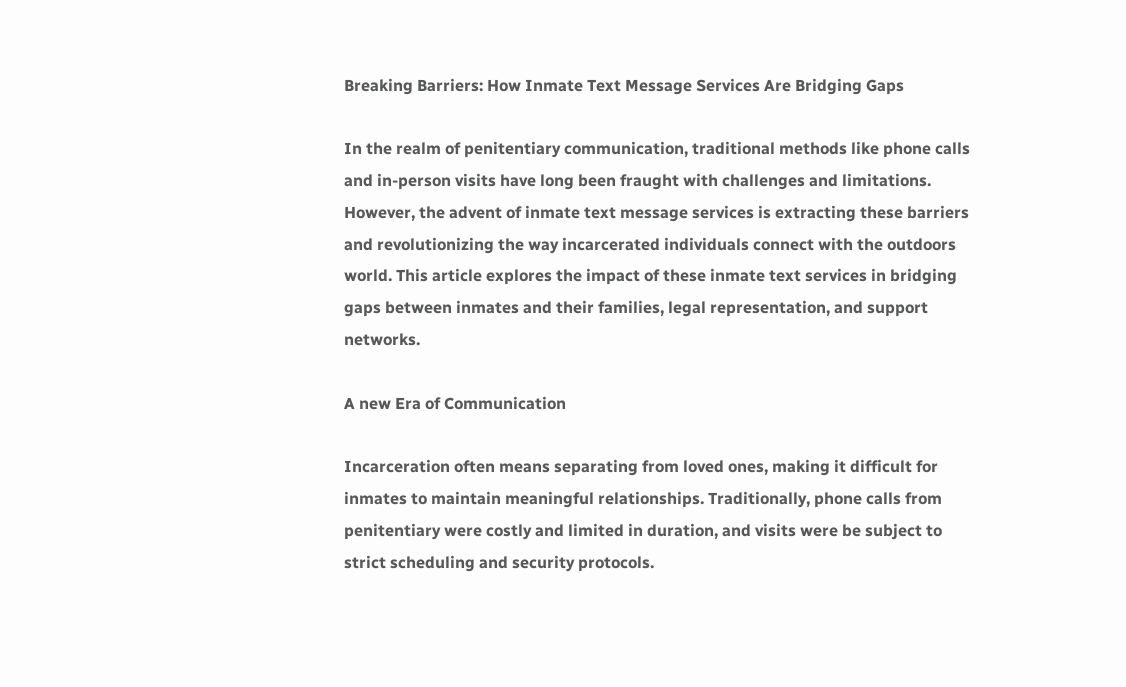Breaking Barriers: How Inmate Text Message Services Are Bridging Gaps

In the realm of penitentiary communication, traditional methods like phone calls and in-person visits have long been fraught with challenges and limitations. However, the advent of inmate text message services is extracting these barriers and revolutionizing the way incarcerated individuals connect with the outdoors world. This article explores the impact of these inmate text services in bridging gaps between inmates and their families, legal representation, and support networks.

A new Era of Communication

Incarceration often means separating from loved ones, making it difficult for inmates to maintain meaningful relationships. Traditionally, phone calls from penitentiary were costly and limited in duration, and visits were be subject to strict scheduling and security protocols.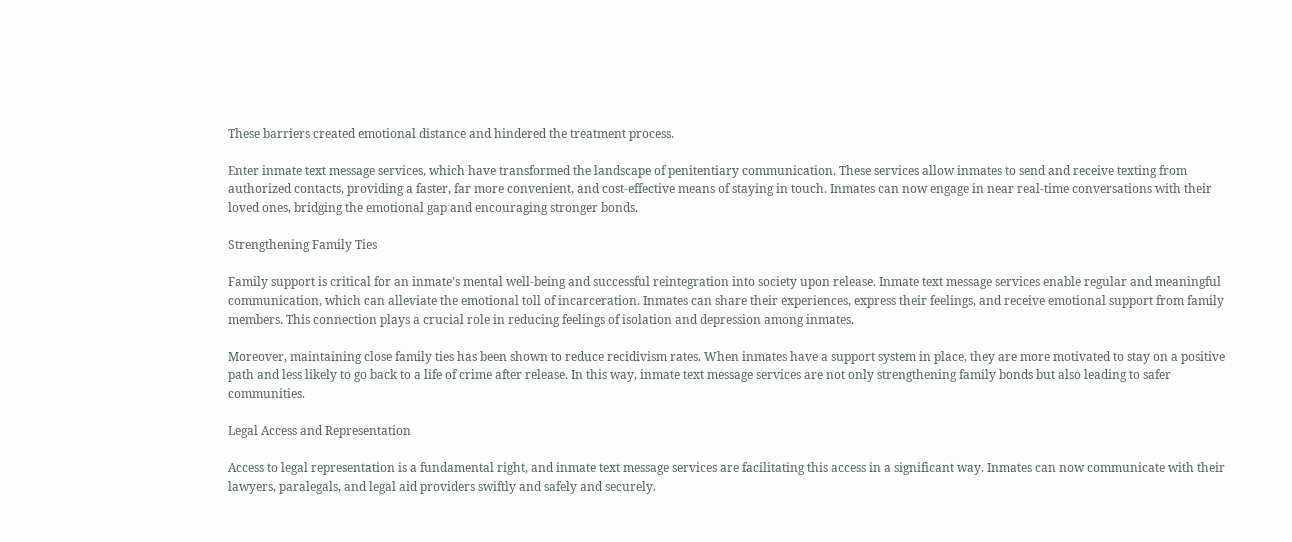These barriers created emotional distance and hindered the treatment process.

Enter inmate text message services, which have transformed the landscape of penitentiary communication. These services allow inmates to send and receive texting from authorized contacts, providing a faster, far more convenient, and cost-effective means of staying in touch. Inmates can now engage in near real-time conversations with their loved ones, bridging the emotional gap and encouraging stronger bonds.

Strengthening Family Ties

Family support is critical for an inmate’s mental well-being and successful reintegration into society upon release. Inmate text message services enable regular and meaningful communication, which can alleviate the emotional toll of incarceration. Inmates can share their experiences, express their feelings, and receive emotional support from family members. This connection plays a crucial role in reducing feelings of isolation and depression among inmates.

Moreover, maintaining close family ties has been shown to reduce recidivism rates. When inmates have a support system in place, they are more motivated to stay on a positive path and less likely to go back to a life of crime after release. In this way, inmate text message services are not only strengthening family bonds but also leading to safer communities.

Legal Access and Representation

Access to legal representation is a fundamental right, and inmate text message services are facilitating this access in a significant way. Inmates can now communicate with their lawyers, paralegals, and legal aid providers swiftly and safely and securely.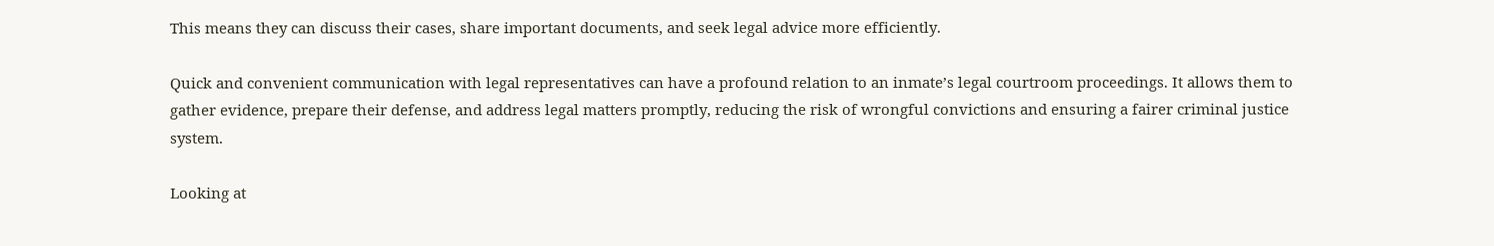This means they can discuss their cases, share important documents, and seek legal advice more efficiently.

Quick and convenient communication with legal representatives can have a profound relation to an inmate’s legal courtroom proceedings. It allows them to gather evidence, prepare their defense, and address legal matters promptly, reducing the risk of wrongful convictions and ensuring a fairer criminal justice system.

Looking at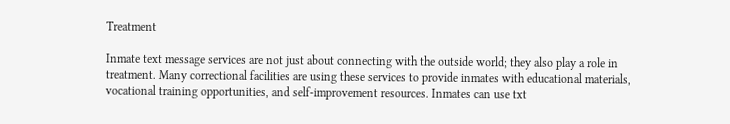Treatment

Inmate text message services are not just about connecting with the outside world; they also play a role in treatment. Many correctional facilities are using these services to provide inmates with educational materials, vocational training opportunities, and self-improvement resources. Inmates can use txt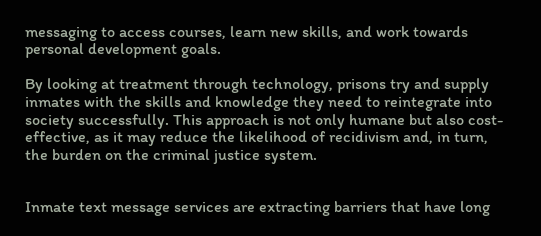messaging to access courses, learn new skills, and work towards personal development goals.

By looking at treatment through technology, prisons try and supply inmates with the skills and knowledge they need to reintegrate into society successfully. This approach is not only humane but also cost-effective, as it may reduce the likelihood of recidivism and, in turn, the burden on the criminal justice system.


Inmate text message services are extracting barriers that have long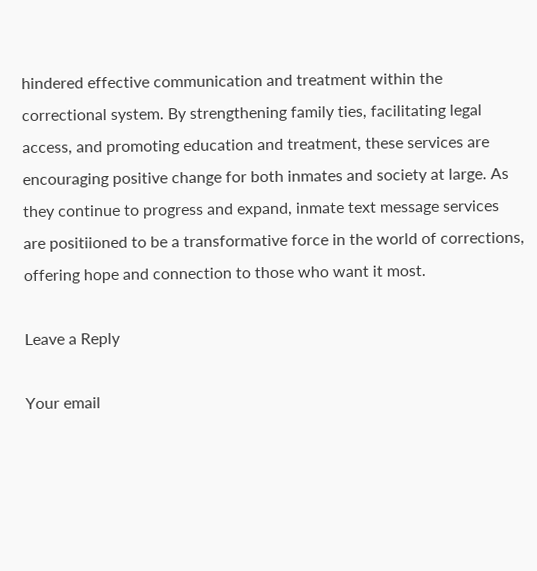hindered effective communication and treatment within the correctional system. By strengthening family ties, facilitating legal access, and promoting education and treatment, these services are encouraging positive change for both inmates and society at large. As they continue to progress and expand, inmate text message services are positiioned to be a transformative force in the world of corrections, offering hope and connection to those who want it most.

Leave a Reply

Your email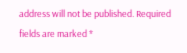address will not be published. Required fields are marked *